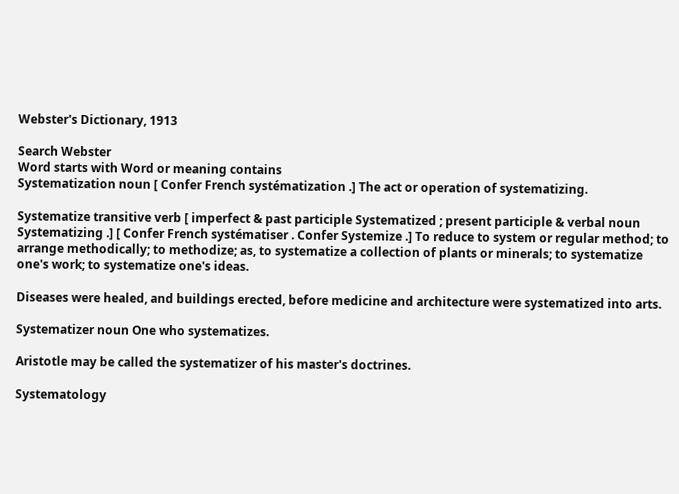Webster's Dictionary, 1913

Search Webster
Word starts with Word or meaning contains
Systematization noun [ Confer French systématization .] The act or operation of systematizing.

Systematize transitive verb [ imperfect & past participle Systematized ; present participle & verbal noun Systematizing .] [ Confer French systématiser . Confer Systemize .] To reduce to system or regular method; to arrange methodically; to methodize; as, to systematize a collection of plants or minerals; to systematize one's work; to systematize one's ideas.

Diseases were healed, and buildings erected, before medicine and architecture were systematized into arts.

Systematizer noun One who systematizes.

Aristotle may be called the systematizer of his master's doctrines.

Systematology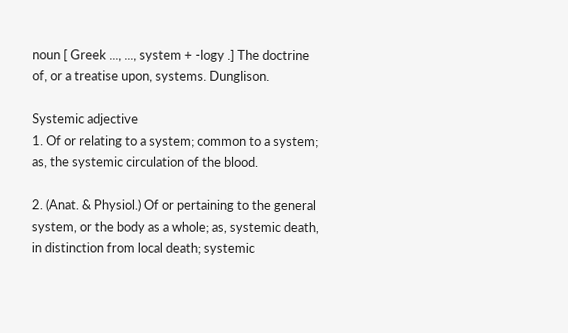noun [ Greek ..., ..., system + -logy .] The doctrine of, or a treatise upon, systems. Dunglison.

Systemic adjective
1. Of or relating to a system; common to a system; as, the systemic circulation of the blood.

2. (Anat. & Physiol.) Of or pertaining to the general system, or the body as a whole; as, systemic death, in distinction from local death; systemic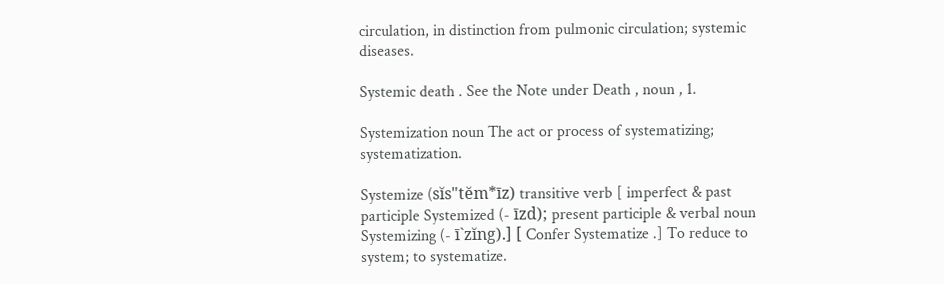circulation, in distinction from pulmonic circulation; systemic diseases.

Systemic death . See the Note under Death , noun , 1.

Systemization noun The act or process of systematizing; systematization.

Systemize (sĭs"tĕm*īz) transitive verb [ imperfect & past participle Systemized (- īzd); present participle & verbal noun Systemizing (- ī`zĭng).] [ Confer Systematize .] To reduce to system; to systematize.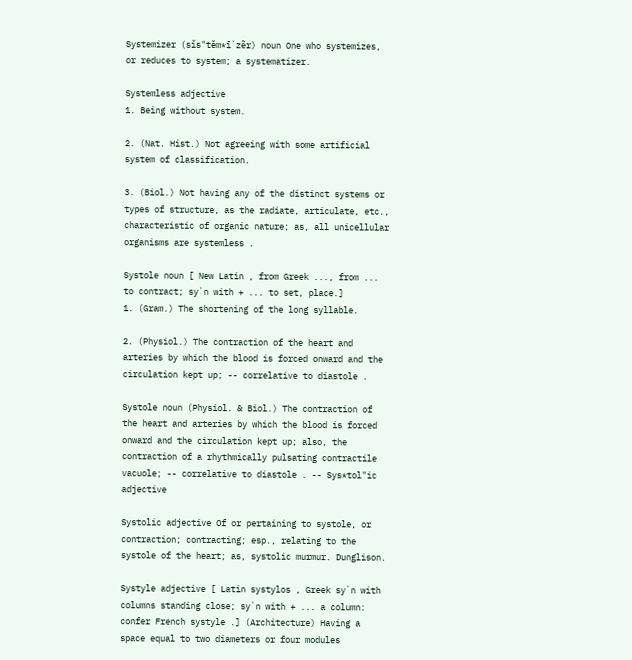Systemizer (sĭs"tĕm*ī`zẽr) noun One who systemizes, or reduces to system; a systematizer.

Systemless adjective
1. Being without system.

2. (Nat. Hist.) Not agreeing with some artificial system of classification.

3. (Biol.) Not having any of the distinct systems or types of structure, as the radiate, articulate, etc., characteristic of organic nature; as, all unicellular organisms are systemless .

Systole noun [ New Latin , from Greek ..., from ... to contract; sy`n with + ... to set, place.]
1. (Gram.) The shortening of the long syllable.

2. (Physiol.) The contraction of the heart and arteries by which the blood is forced onward and the circulation kept up; -- correlative to diastole .

Systole noun (Physiol. & Biol.) The contraction of the heart and arteries by which the blood is forced onward and the circulation kept up; also, the contraction of a rhythmically pulsating contractile vacuole; -- correlative to diastole . -- Sys*tol"ic adjective

Systolic adjective Of or pertaining to systole, or contraction; contracting; esp., relating to the systole of the heart; as, systolic murmur. Dunglison.

Systyle adjective [ Latin systylos , Greek sy`n with columns standing close; sy`n with + ... a column: confer French systyle .] (Architecture) Having a space equal to two diameters or four modules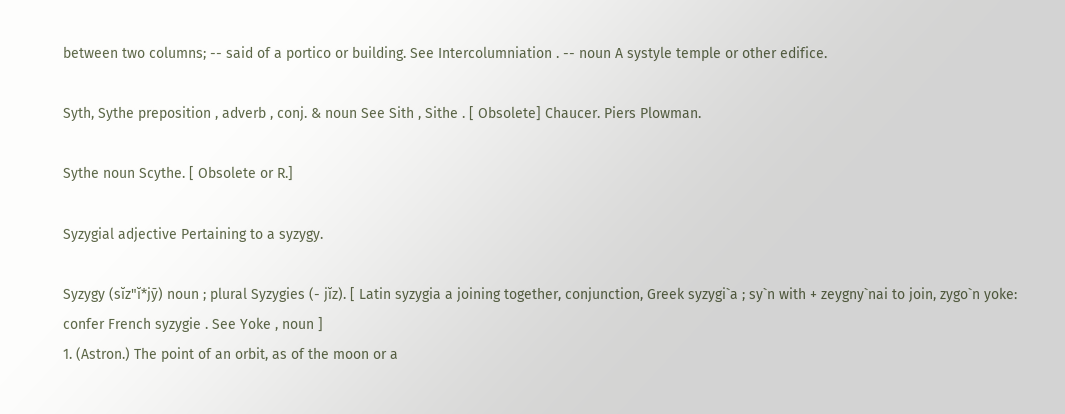between two columns; -- said of a portico or building. See Intercolumniation . -- noun A systyle temple or other edifice.

Syth, Sythe preposition , adverb , conj. & noun See Sith , Sithe . [ Obsolete] Chaucer. Piers Plowman.

Sythe noun Scythe. [ Obsolete or R.]

Syzygial adjective Pertaining to a syzygy.

Syzygy (sĭz"ĭ*jȳ) noun ; plural Syzygies (- jĭz). [ Latin syzygia a joining together, conjunction, Greek syzygi`a ; sy`n with + zeygny`nai to join, zygo`n yoke: confer French syzygie . See Yoke , noun ]
1. (Astron.) The point of an orbit, as of the moon or a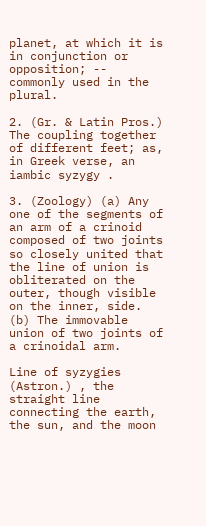planet, at which it is in conjunction or opposition; -- commonly used in the plural.

2. (Gr. & Latin Pros.) The coupling together of different feet; as, in Greek verse, an iambic syzygy .

3. (Zoology) (a) Any one of the segments of an arm of a crinoid composed of two joints so closely united that the line of union is obliterated on the outer, though visible on the inner, side. (b) The immovable union of two joints of a crinoidal arm.

Line of syzygies (Astron.) , the straight line connecting the earth, the sun, and the moon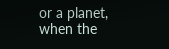or a planet, when the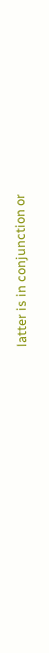latter is in conjunction or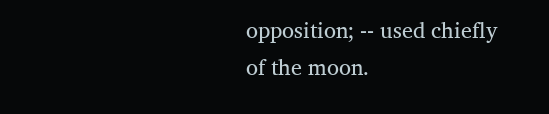opposition; -- used chiefly of the moon.